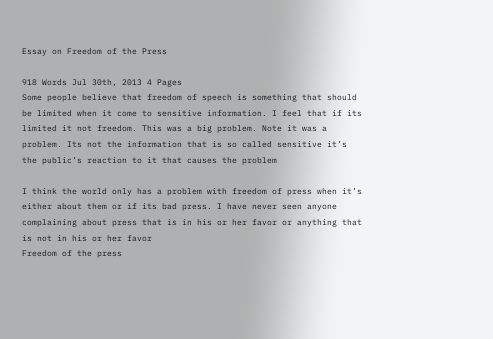Essay on Freedom of the Press

918 Words Jul 30th, 2013 4 Pages
Some people believe that freedom of speech is something that should be limited when it come to sensitive information. I feel that if its limited it not freedom. This was a big problem. Note it was a problem. Its not the information that is so called sensitive it’s the public’s reaction to it that causes the problem

I think the world only has a problem with freedom of press when it’s either about them or if its bad press. I have never seen anyone complaining about press that is in his or her favor or anything that is not in his or her favor
Freedom of the press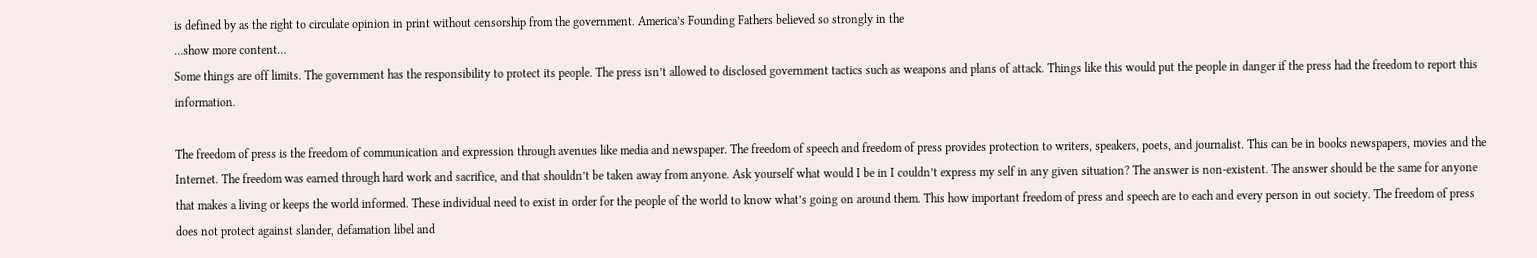is defined by as the right to circulate opinion in print without censorship from the government. America’s Founding Fathers believed so strongly in the
…show more content…
Some things are off limits. The government has the responsibility to protect its people. The press isn’t allowed to disclosed government tactics such as weapons and plans of attack. Things like this would put the people in danger if the press had the freedom to report this information.

The freedom of press is the freedom of communication and expression through avenues like media and newspaper. The freedom of speech and freedom of press provides protection to writers, speakers, poets, and journalist. This can be in books newspapers, movies and the Internet. The freedom was earned through hard work and sacrifice, and that shouldn’t be taken away from anyone. Ask yourself what would I be in I couldn’t express my self in any given situation? The answer is non-existent. The answer should be the same for anyone that makes a living or keeps the world informed. These individual need to exist in order for the people of the world to know what’s going on around them. This how important freedom of press and speech are to each and every person in out society. The freedom of press does not protect against slander, defamation libel and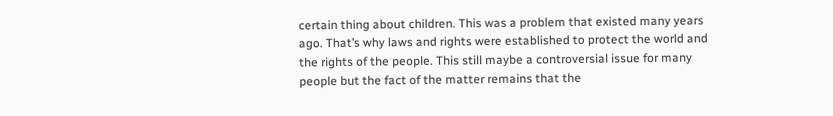certain thing about children. This was a problem that existed many years ago. That’s why laws and rights were established to protect the world and the rights of the people. This still maybe a controversial issue for many people but the fact of the matter remains that the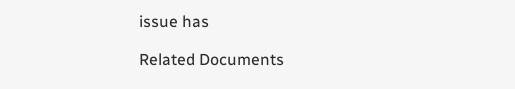issue has

Related Documents